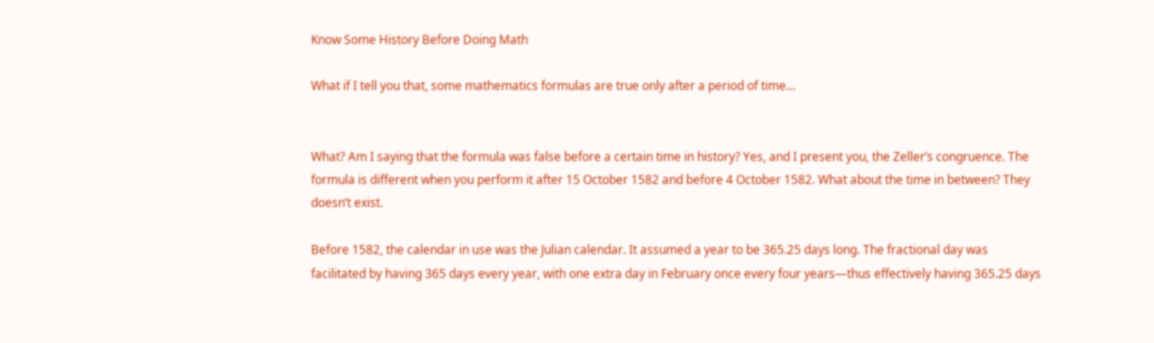Know Some History Before Doing Math

What if I tell you that, some mathematics formulas are true only after a period of time…


What? Am I saying that the formula was false before a certain time in history? Yes, and I present you, the Zeller’s congruence. The formula is different when you perform it after 15 October 1582 and before 4 October 1582. What about the time in between? They doesn’t exist.

Before 1582, the calendar in use was the Julian calendar. It assumed a year to be 365.25 days long. The fractional day was facilitated by having 365 days every year, with one extra day in February once every four years—thus effectively having 365.25 days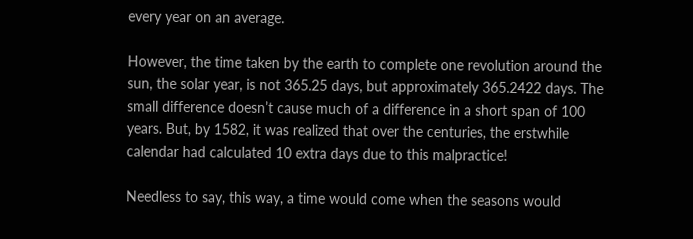every year on an average.

However, the time taken by the earth to complete one revolution around the sun, the solar year, is not 365.25 days, but approximately 365.2422 days. The small difference doesn’t cause much of a difference in a short span of 100 years. But, by 1582, it was realized that over the centuries, the erstwhile calendar had calculated 10 extra days due to this malpractice!

Needless to say, this way, a time would come when the seasons would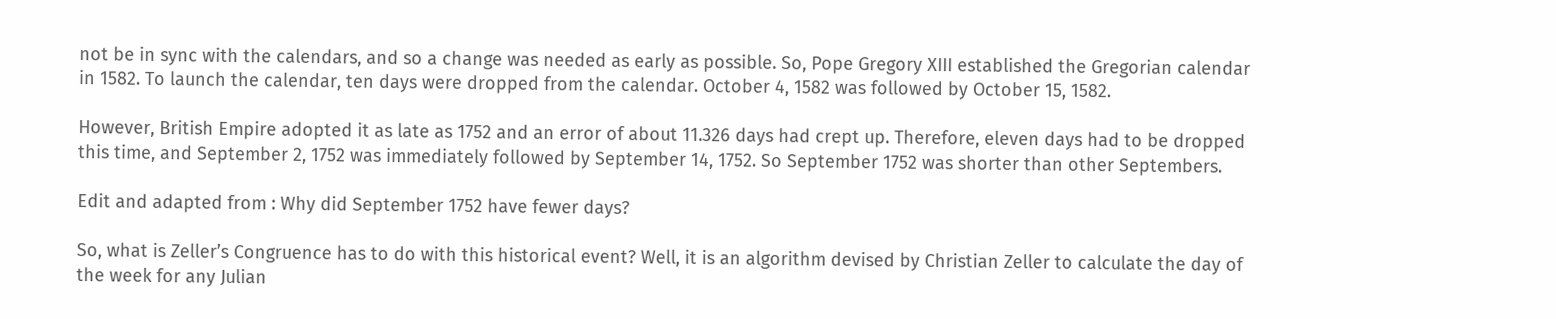not be in sync with the calendars, and so a change was needed as early as possible. So, Pope Gregory XIII established the Gregorian calendar in 1582. To launch the calendar, ten days were dropped from the calendar. October 4, 1582 was followed by October 15, 1582.

However, British Empire adopted it as late as 1752 and an error of about 11.326 days had crept up. Therefore, eleven days had to be dropped this time, and September 2, 1752 was immediately followed by September 14, 1752. So September 1752 was shorter than other Septembers.

Edit and adapted from : Why did September 1752 have fewer days?

So, what is Zeller’s Congruence has to do with this historical event? Well, it is an algorithm devised by Christian Zeller to calculate the day of the week for any Julian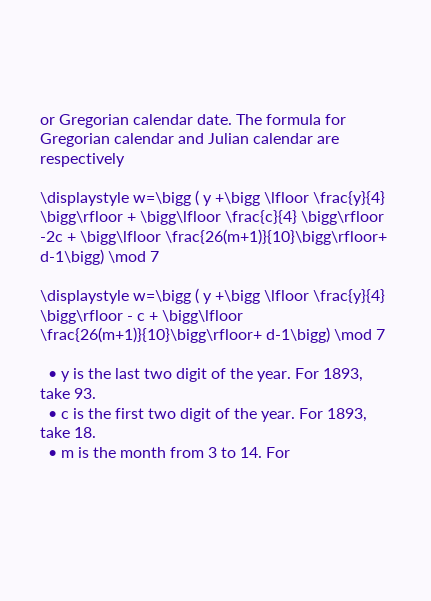or Gregorian calendar date. The formula for Gregorian calendar and Julian calendar are respectively

\displaystyle w=\bigg ( y +\bigg \lfloor \frac{y}{4} \bigg\rfloor + \bigg\lfloor \frac{c}{4} \bigg\rfloor -2c + \bigg\lfloor \frac{26(m+1)}{10}\bigg\rfloor+ d-1\bigg) \mod 7

\displaystyle w=\bigg ( y +\bigg \lfloor \frac{y}{4} \bigg\rfloor - c + \bigg\lfloor \frac{26(m+1)}{10}\bigg\rfloor+ d-1\bigg) \mod 7

  • y is the last two digit of the year. For 1893, take 93.
  • c is the first two digit of the year. For 1893, take 18.
  • m is the month from 3 to 14. For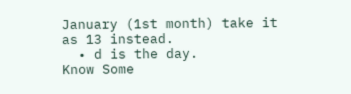January (1st month) take it as 13 instead.
  • d is the day.
Know Some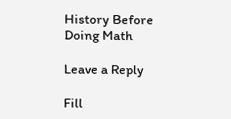History Before Doing Math

Leave a Reply

Fill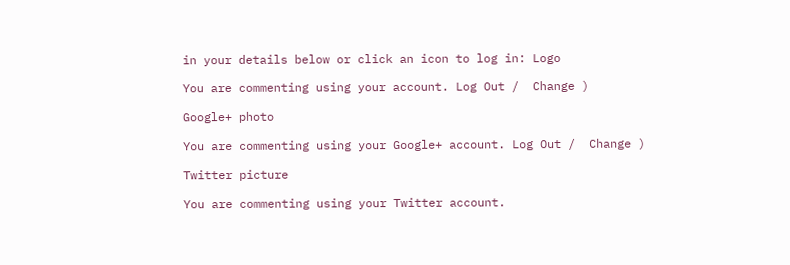in your details below or click an icon to log in: Logo

You are commenting using your account. Log Out /  Change )

Google+ photo

You are commenting using your Google+ account. Log Out /  Change )

Twitter picture

You are commenting using your Twitter account.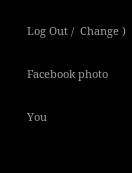Log Out /  Change )

Facebook photo

You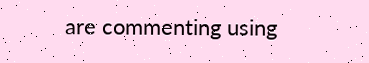are commenting using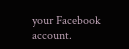your Facebook account.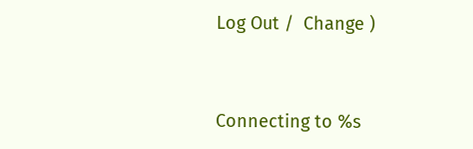Log Out /  Change )


Connecting to %s